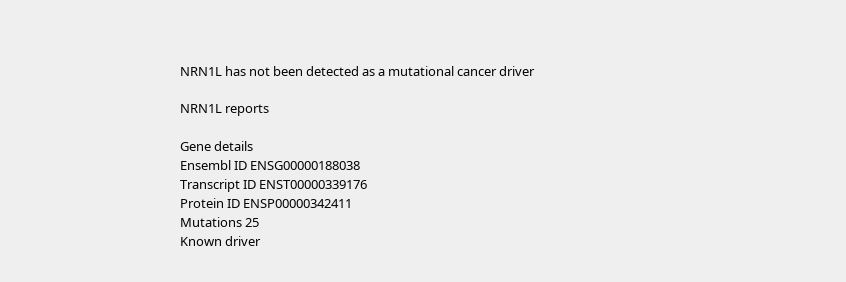NRN1L has not been detected as a mutational cancer driver

NRN1L reports

Gene details
Ensembl ID ENSG00000188038
Transcript ID ENST00000339176
Protein ID ENSP00000342411
Mutations 25
Known driver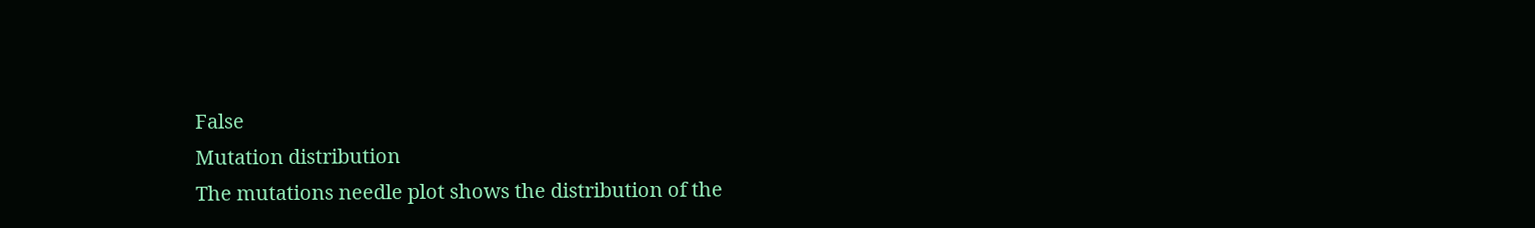False
Mutation distribution
The mutations needle plot shows the distribution of the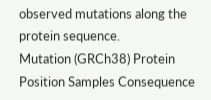observed mutations along the protein sequence.
Mutation (GRCh38) Protein Position Samples Consequence